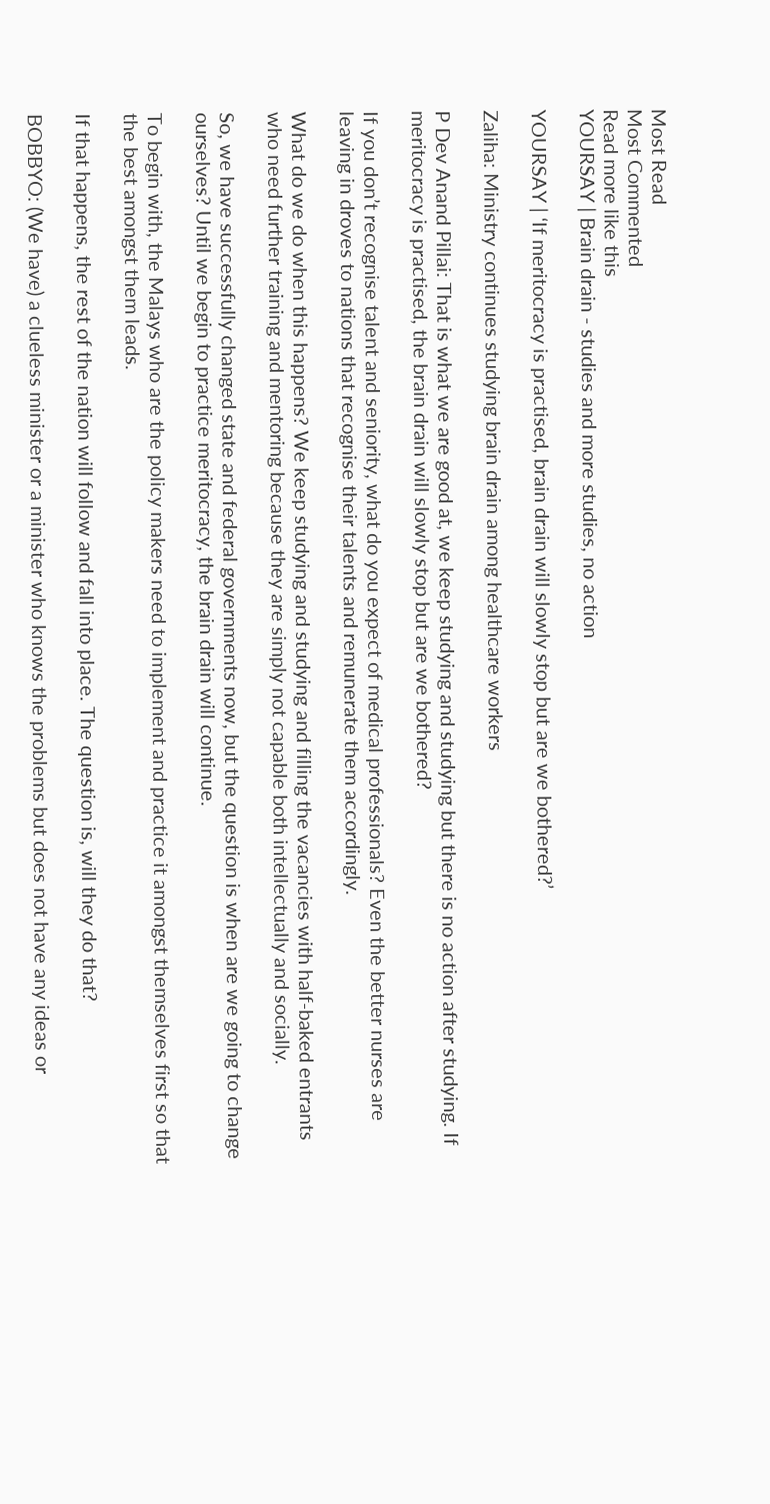Most Read
Most Commented
Read more like this
YOURSAY | Brain drain - studies and more studies, no action

YOURSAY | ‘If meritocracy is practised, brain drain will slowly stop but are we bothered?’

Zaliha: Ministry continues studying brain drain among healthcare workers

P Dev Anand Pillai: That is what we are good at, we keep studying and studying but there is no action after studying. If meritocracy is practised, the brain drain will slowly stop but are we bothered?

If you don’t recognise talent and seniority, what do you expect of medical professionals? Even the better nurses are leaving in droves to nations that recognise their talents and remunerate them accordingly.

What do we do when this happens? We keep studying and studying and filling the vacancies with half-baked entrants who need further training and mentoring because they are simply not capable both intellectually and socially.

So, we have successfully changed state and federal governments now, but the question is when are we going to change ourselves? Until we begin to practice meritocracy, the brain drain will continue.

To begin with, the Malays who are the policy makers need to implement and practice it amongst themselves first so that the best amongst them leads.

If that happens, the rest of the nation will follow and fall into place. The question is, will they do that?

BOBBYO: (We have) a clueless minister or a minister who knows the problems but does not have any ideas or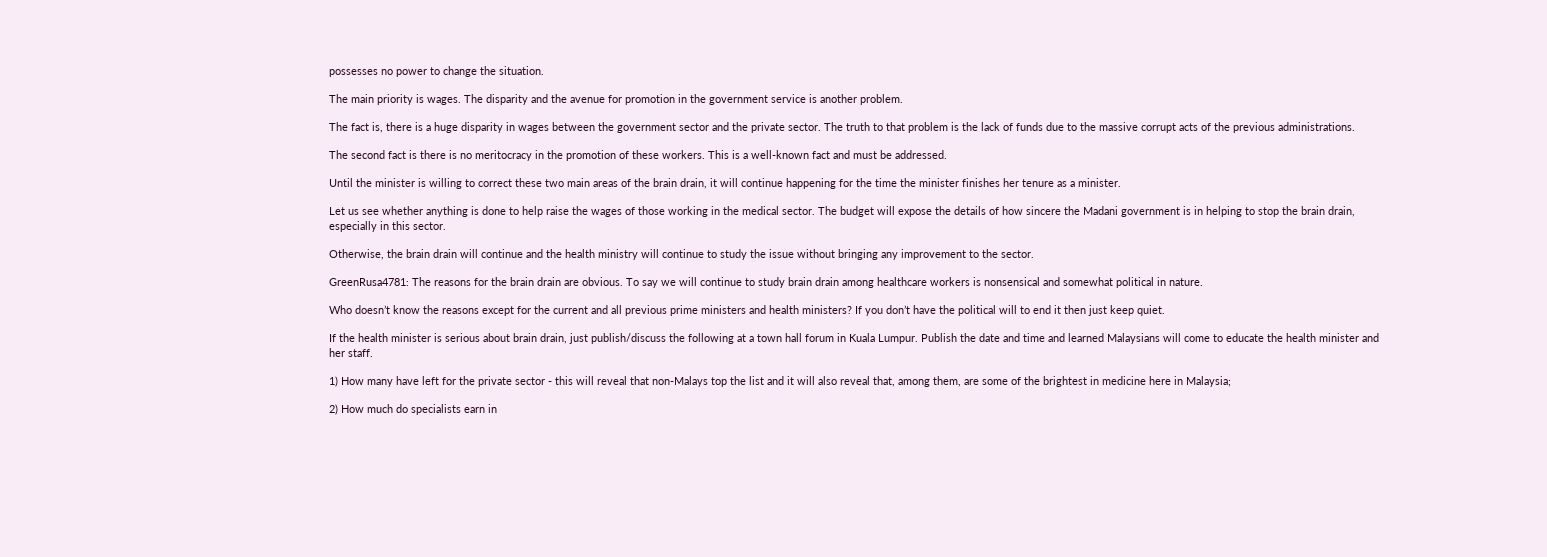possesses no power to change the situation.

The main priority is wages. The disparity and the avenue for promotion in the government service is another problem.

The fact is, there is a huge disparity in wages between the government sector and the private sector. The truth to that problem is the lack of funds due to the massive corrupt acts of the previous administrations.

The second fact is there is no meritocracy in the promotion of these workers. This is a well-known fact and must be addressed.

Until the minister is willing to correct these two main areas of the brain drain, it will continue happening for the time the minister finishes her tenure as a minister.

Let us see whether anything is done to help raise the wages of those working in the medical sector. The budget will expose the details of how sincere the Madani government is in helping to stop the brain drain, especially in this sector.

Otherwise, the brain drain will continue and the health ministry will continue to study the issue without bringing any improvement to the sector.

GreenRusa4781: The reasons for the brain drain are obvious. To say we will continue to study brain drain among healthcare workers is nonsensical and somewhat political in nature.

Who doesn’t know the reasons except for the current and all previous prime ministers and health ministers? If you don’t have the political will to end it then just keep quiet.

If the health minister is serious about brain drain, just publish/discuss the following at a town hall forum in Kuala Lumpur. Publish the date and time and learned Malaysians will come to educate the health minister and her staff.

1) How many have left for the private sector - this will reveal that non-Malays top the list and it will also reveal that, among them, are some of the brightest in medicine here in Malaysia;

2) How much do specialists earn in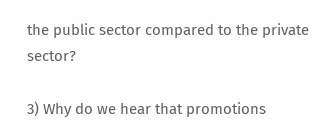the public sector compared to the private sector?

3) Why do we hear that promotions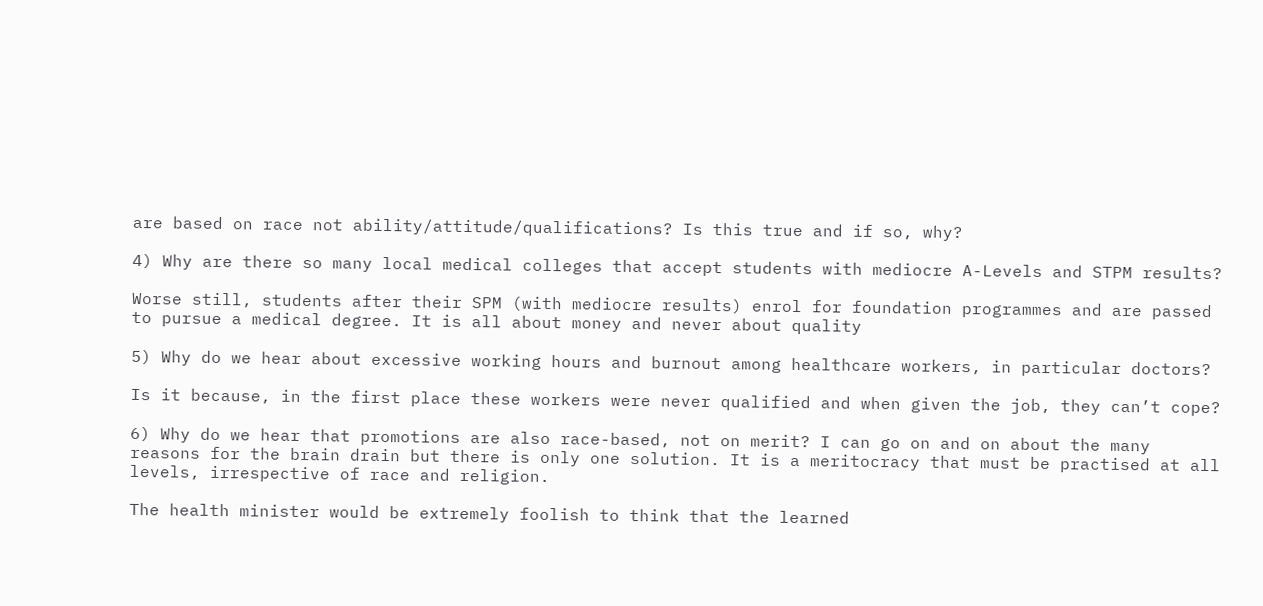are based on race not ability/attitude/qualifications? Is this true and if so, why?

4) Why are there so many local medical colleges that accept students with mediocre A-Levels and STPM results?

Worse still, students after their SPM (with mediocre results) enrol for foundation programmes and are passed to pursue a medical degree. It is all about money and never about quality

5) Why do we hear about excessive working hours and burnout among healthcare workers, in particular doctors?

Is it because, in the first place these workers were never qualified and when given the job, they can’t cope?

6) Why do we hear that promotions are also race-based, not on merit? I can go on and on about the many reasons for the brain drain but there is only one solution. It is a meritocracy that must be practised at all levels, irrespective of race and religion.

The health minister would be extremely foolish to think that the learned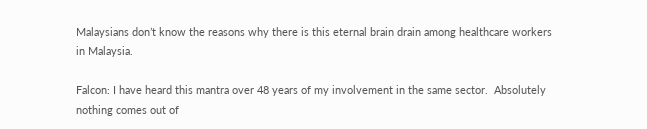Malaysians don’t know the reasons why there is this eternal brain drain among healthcare workers in Malaysia.

Falcon: I have heard this mantra over 48 years of my involvement in the same sector.  Absolutely nothing comes out of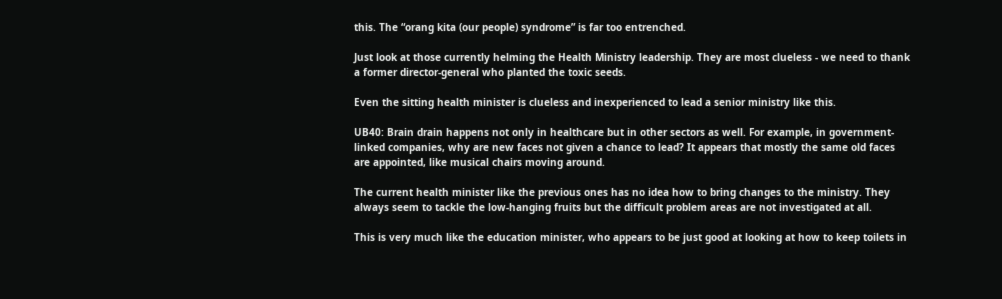this. The “orang kita (our people) syndrome” is far too entrenched.

Just look at those currently helming the Health Ministry leadership. They are most clueless - we need to thank a former director-general who planted the toxic seeds.

Even the sitting health minister is clueless and inexperienced to lead a senior ministry like this.

UB40: Brain drain happens not only in healthcare but in other sectors as well. For example, in government-linked companies, why are new faces not given a chance to lead? It appears that mostly the same old faces are appointed, like musical chairs moving around.

The current health minister like the previous ones has no idea how to bring changes to the ministry. They always seem to tackle the low-hanging fruits but the difficult problem areas are not investigated at all.

This is very much like the education minister, who appears to be just good at looking at how to keep toilets in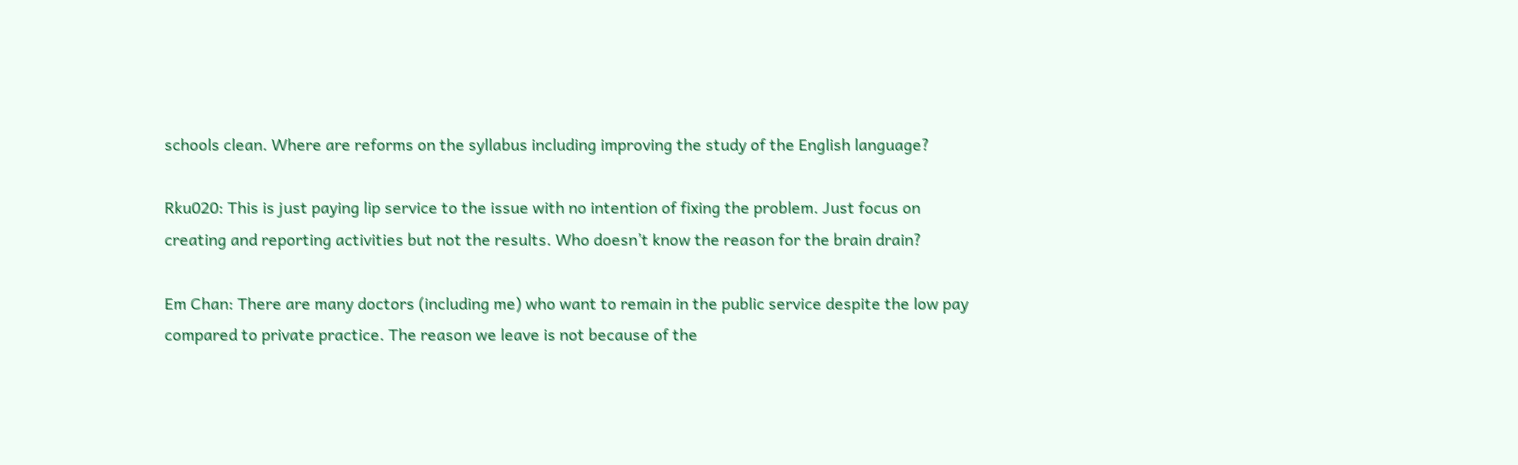schools clean. Where are reforms on the syllabus including improving the study of the English language?

Rku020: This is just paying lip service to the issue with no intention of fixing the problem. Just focus on creating and reporting activities but not the results. Who doesn’t know the reason for the brain drain?

Em Chan: There are many doctors (including me) who want to remain in the public service despite the low pay compared to private practice. The reason we leave is not because of the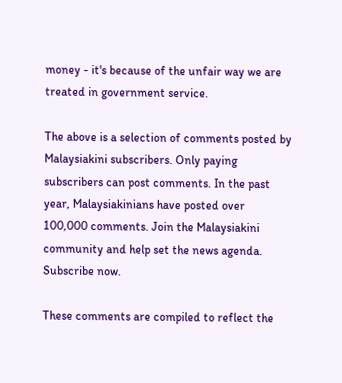money - it's because of the unfair way we are treated in government service.

The above is a selection of comments posted by Malaysiakini subscribers. Only paying subscribers can post comments. In the past year, Malaysiakinians have posted over 100,000 comments. Join the Malaysiakini community and help set the news agenda. Subscribe now.

These comments are compiled to reflect the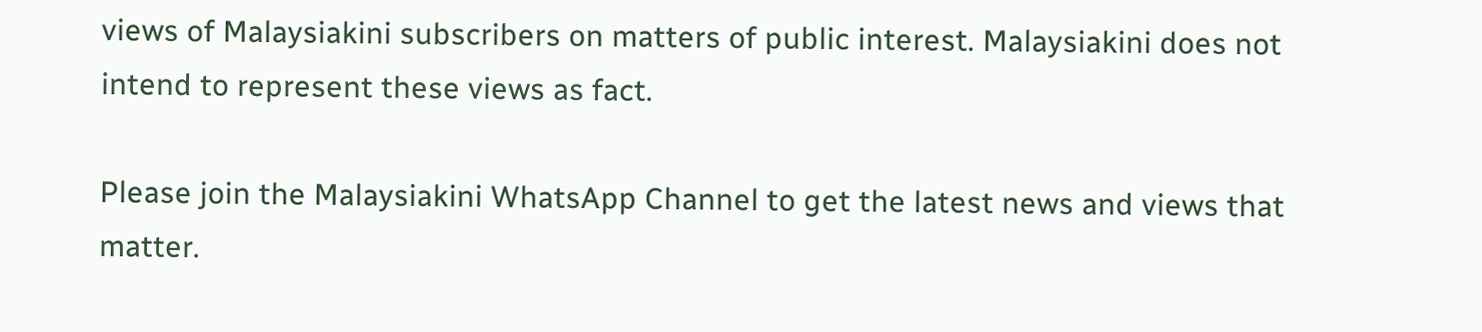views of Malaysiakini subscribers on matters of public interest. Malaysiakini does not intend to represent these views as fact.

Please join the Malaysiakini WhatsApp Channel to get the latest news and views that matter.